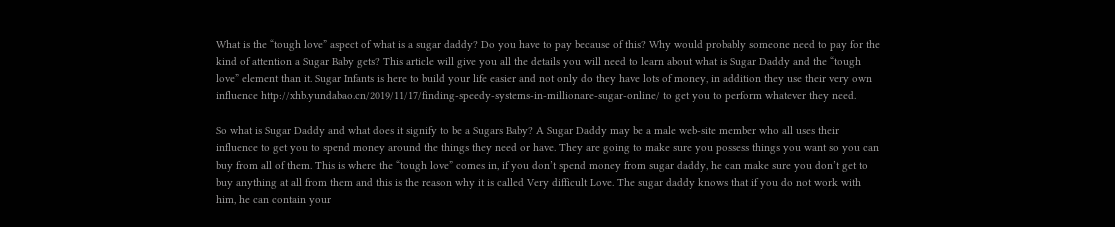What is the “tough love” aspect of what is a sugar daddy? Do you have to pay because of this? Why would probably someone need to pay for the kind of attention a Sugar Baby gets? This article will give you all the details you will need to learn about what is Sugar Daddy and the “tough love” element than it. Sugar Infants is here to build your life easier and not only do they have lots of money, in addition they use their very own influence http://xhb.yundabao.cn/2019/11/17/finding-speedy-systems-in-millionare-sugar-online/ to get you to perform whatever they need.

So what is Sugar Daddy and what does it signify to be a Sugars Baby? A Sugar Daddy may be a male web-site member who all uses their influence to get you to spend money around the things they need or have. They are going to make sure you possess things you want so you can buy from all of them. This is where the “tough love” comes in, if you don’t spend money from sugar daddy, he can make sure you don’t get to buy anything at all from them and this is the reason why it is called Very difficult Love. The sugar daddy knows that if you do not work with him, he can contain your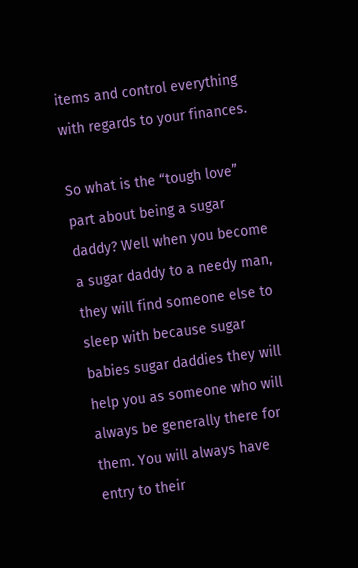items and control everything with regards to your finances.

So what is the “tough love” part about being a sugar daddy? Well when you become a sugar daddy to a needy man, they will find someone else to sleep with because sugar babies sugar daddies they will help you as someone who will always be generally there for them. You will always have entry to their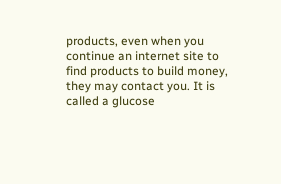products, even when you continue an internet site to find products to build money, they may contact you. It is called a glucose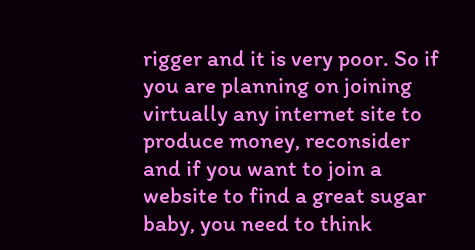rigger and it is very poor. So if you are planning on joining virtually any internet site to produce money, reconsider and if you want to join a website to find a great sugar baby, you need to think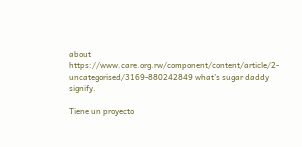about https://www.care.org.rw/component/content/article/2-uncategorised/3169-880242849 what’s sugar daddy signify.

Tiene un proyecto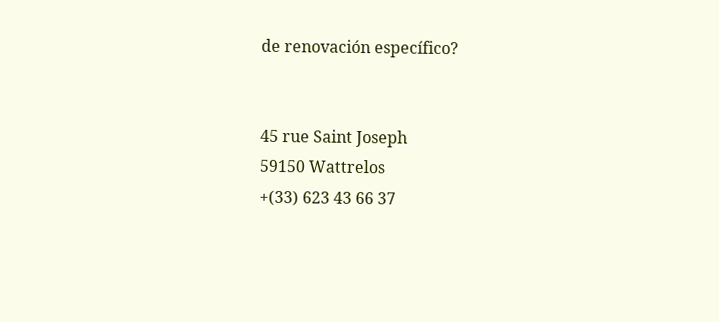de renovación específico?


45 rue Saint Joseph
59150 Wattrelos
+(33) 623 43 66 37